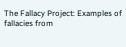The Fallacy Project: Examples of fallacies from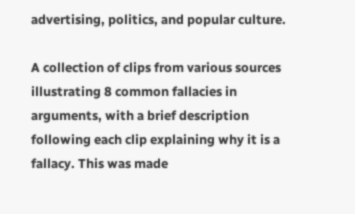advertising, politics, and popular culture.

A collection of clips from various sources illustrating 8 common fallacies in arguments, with a brief description following each clip explaining why it is a fallacy. This was made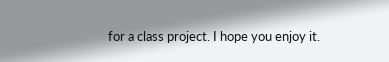for a class project. I hope you enjoy it.